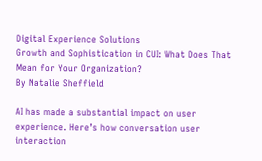Digital Experience Solutions
Growth and Sophistication in CUI: What Does That Mean for Your Organization?
By Natalie Sheffield

AI has made a substantial impact on user experience. Here’s how conversation user interaction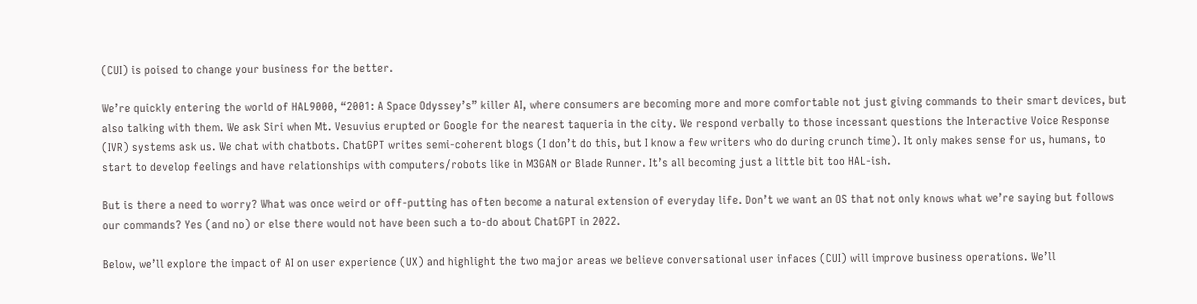(CUI) is poised to change your business for the better.

We’re quickly entering the world of HAL9000, “2001: A Space Odyssey’s” killer AI, where consumers are becoming more and more comfortable not just giving commands to their smart devices, but also talking with them. We ask Siri when Mt. Vesuvius erupted or Google for the nearest taqueria in the city. We respond verbally to those incessant questions the Interactive Voice Response (IVR) systems ask us. We chat with chatbots. ChatGPT writes semi-coherent blogs (I don’t do this, but I know a few writers who do during crunch time). It only makes sense for us, humans, to start to develop feelings and have relationships with computers/robots like in M3GAN or Blade Runner. It’s all becoming just a little bit too HAL-ish.

But is there a need to worry? What was once weird or off-putting has often become a natural extension of everyday life. Don’t we want an OS that not only knows what we’re saying but follows our commands? Yes (and no) or else there would not have been such a to-do about ChatGPT in 2022.

Below, we’ll explore the impact of AI on user experience (UX) and highlight the two major areas we believe conversational user infaces (CUI) will improve business operations. We’ll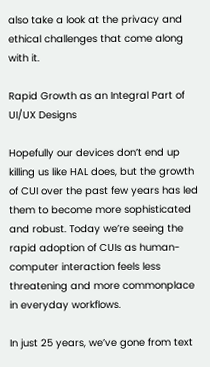also take a look at the privacy and ethical challenges that come along with it.

Rapid Growth as an Integral Part of UI/UX Designs

Hopefully our devices don’t end up killing us like HAL does, but the growth of CUI over the past few years has led them to become more sophisticated and robust. Today we’re seeing the rapid adoption of CUIs as human-computer interaction feels less threatening and more commonplace in everyday workflows.

In just 25 years, we’ve gone from text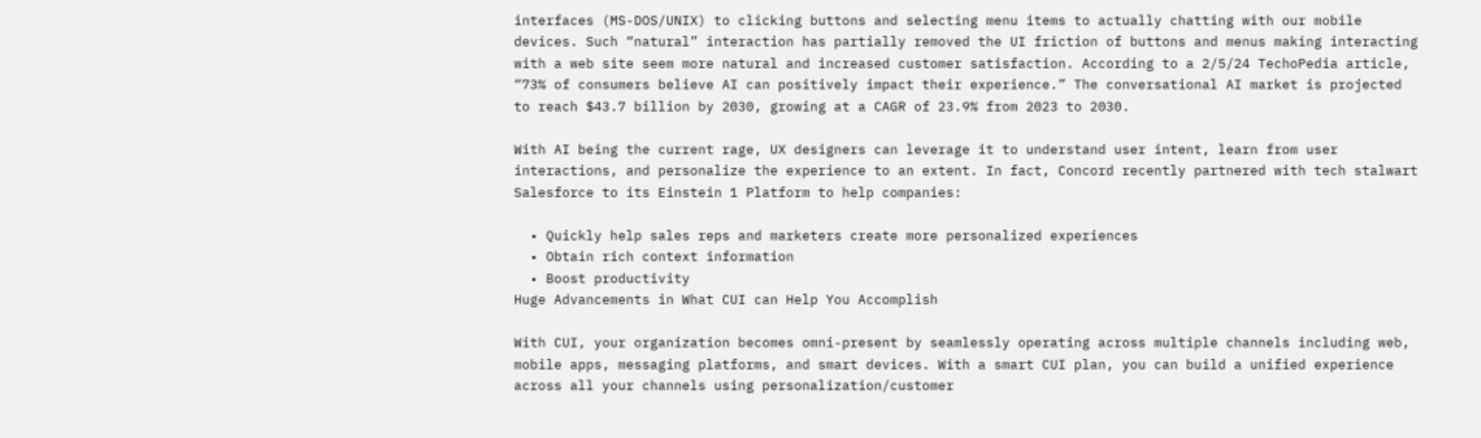interfaces (MS-DOS/UNIX) to clicking buttons and selecting menu items to actually chatting with our mobile devices. Such “natural” interaction has partially removed the UI friction of buttons and menus making interacting with a web site seem more natural and increased customer satisfaction. According to a 2/5/24 TechoPedia article, “73% of consumers believe AI can positively impact their experience.” The conversational AI market is projected to reach $43.7 billion by 2030, growing at a CAGR of 23.9% from 2023 to 2030.

With AI being the current rage, UX designers can leverage it to understand user intent, learn from user interactions, and personalize the experience to an extent. In fact, Concord recently partnered with tech stalwart Salesforce to its Einstein 1 Platform to help companies:

  • Quickly help sales reps and marketers create more personalized experiences
  • Obtain rich context information
  • Boost productivity
Huge Advancements in What CUI can Help You Accomplish

With CUI, your organization becomes omni-present by seamlessly operating across multiple channels including web, mobile apps, messaging platforms, and smart devices. With a smart CUI plan, you can build a unified experience across all your channels using personalization/customer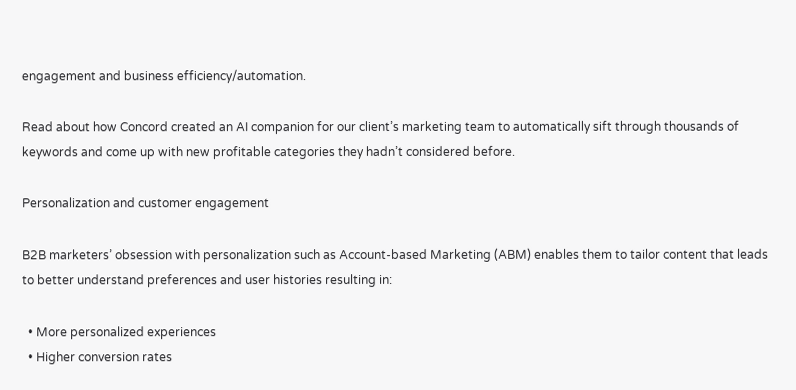engagement and business efficiency/automation.

Read about how Concord created an AI companion for our client’s marketing team to automatically sift through thousands of keywords and come up with new profitable categories they hadn’t considered before.

Personalization and customer engagement

B2B marketers’ obsession with personalization such as Account-based Marketing (ABM) enables them to tailor content that leads to better understand preferences and user histories resulting in:

  • More personalized experiences
  • Higher conversion rates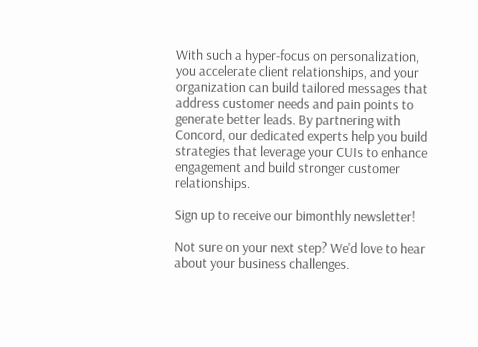With such a hyper-focus on personalization, you accelerate client relationships, and your organization can build tailored messages that address customer needs and pain points to generate better leads. By partnering with Concord, our dedicated experts help you build strategies that leverage your CUIs to enhance engagement and build stronger customer relationships.

Sign up to receive our bimonthly newsletter!

Not sure on your next step? We'd love to hear about your business challenges.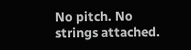No pitch. No strings attached.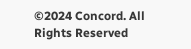©2024 Concord. All Rights Reserved